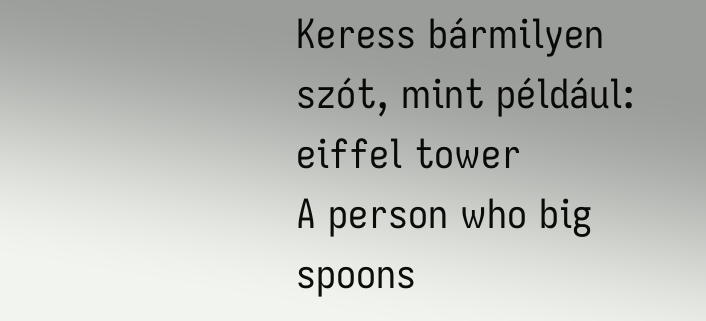Keress bármilyen szót, mint például: eiffel tower
A person who big spoons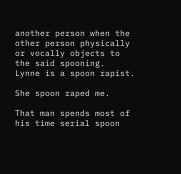another person when the other person physically or vocally objects to the said spooning.
Lynne is a spoon rapist.

She spoon raped me.

That man spends most of his time serial spoon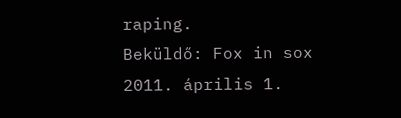raping.
Beküldő: Fox in sox 2011. április 1.